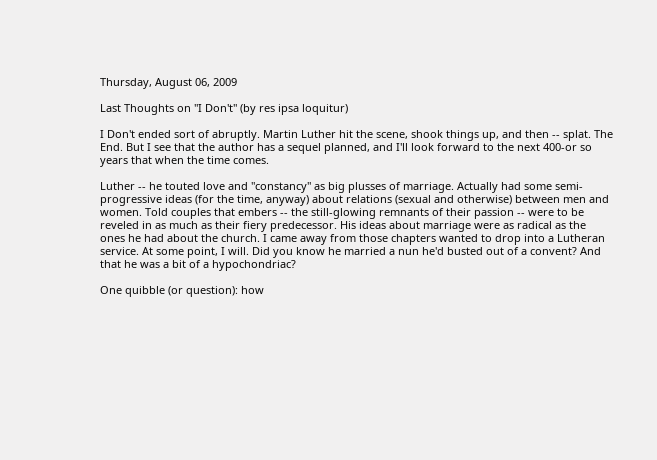Thursday, August 06, 2009

Last Thoughts on "I Don't" (by res ipsa loquitur)

I Don't ended sort of abruptly. Martin Luther hit the scene, shook things up, and then -- splat. The End. But I see that the author has a sequel planned, and I'll look forward to the next 400-or so years that when the time comes.

Luther -- he touted love and "constancy" as big plusses of marriage. Actually had some semi-progressive ideas (for the time, anyway) about relations (sexual and otherwise) between men and women. Told couples that embers -- the still-glowing remnants of their passion -- were to be reveled in as much as their fiery predecessor. His ideas about marriage were as radical as the ones he had about the church. I came away from those chapters wanted to drop into a Lutheran service. At some point, I will. Did you know he married a nun he'd busted out of a convent? And that he was a bit of a hypochondriac?

One quibble (or question): how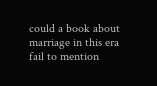could a book about marriage in this era fail to mention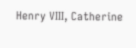Henry VIII, Catherine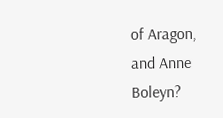of Aragon, and Anne Boleyn?